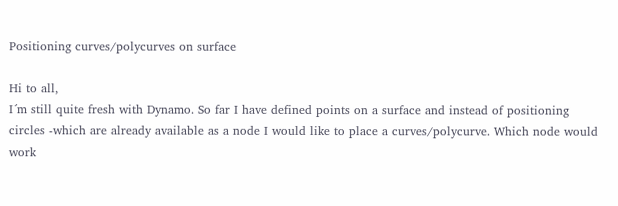Positioning curves/polycurves on surface

Hi to all,
I´m still quite fresh with Dynamo. So far I have defined points on a surface and instead of positioning circles -which are already available as a node I would like to place a curves/polycurve. Which node would work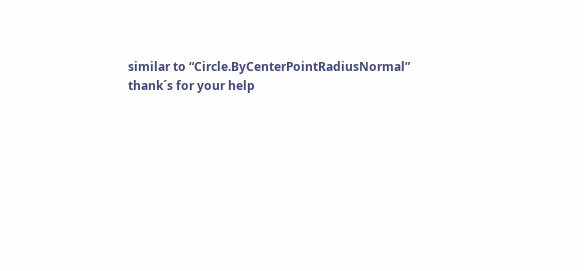similar to “Circle.ByCenterPointRadiusNormal”
thank´s for your help